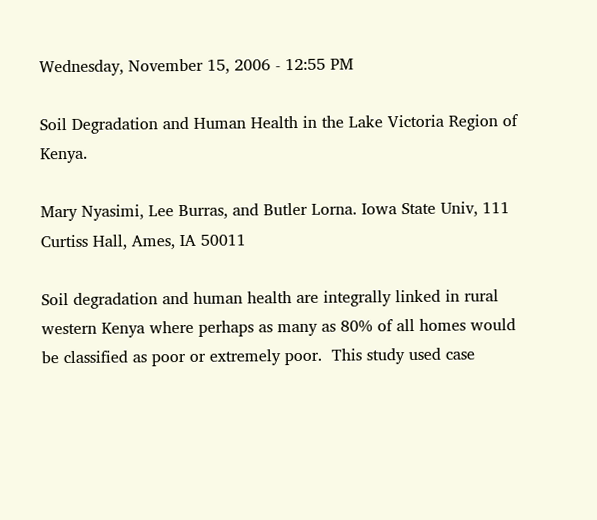Wednesday, November 15, 2006 - 12:55 PM

Soil Degradation and Human Health in the Lake Victoria Region of Kenya.

Mary Nyasimi, Lee Burras, and Butler Lorna. Iowa State Univ, 111 Curtiss Hall, Ames, IA 50011

Soil degradation and human health are integrally linked in rural western Kenya where perhaps as many as 80% of all homes would be classified as poor or extremely poor.  This study used case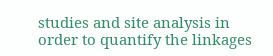studies and site analysis in order to quantify the linkages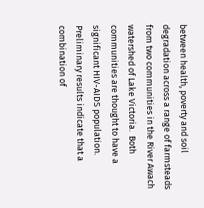between health, poverty and soil degradation across a range of farmsteads from two communities in the River Awach watershed of Lake Victoria.  Both communities are thought to have a significant HIV-AIDS population. Preliminary results indicate that a combination of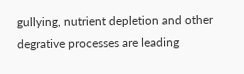gullying, nutrient depletion and other degrative processes are leading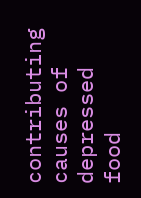contributing causes of depressed food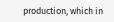production, which in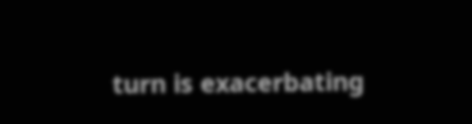turn is exacerbating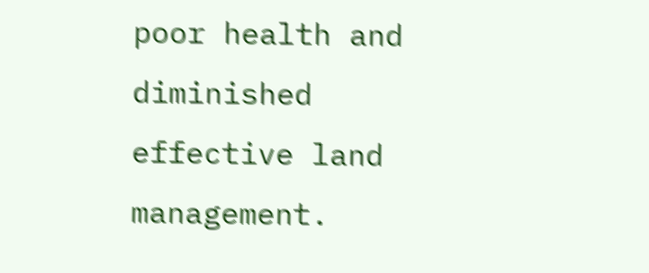poor health and diminished effective land management.